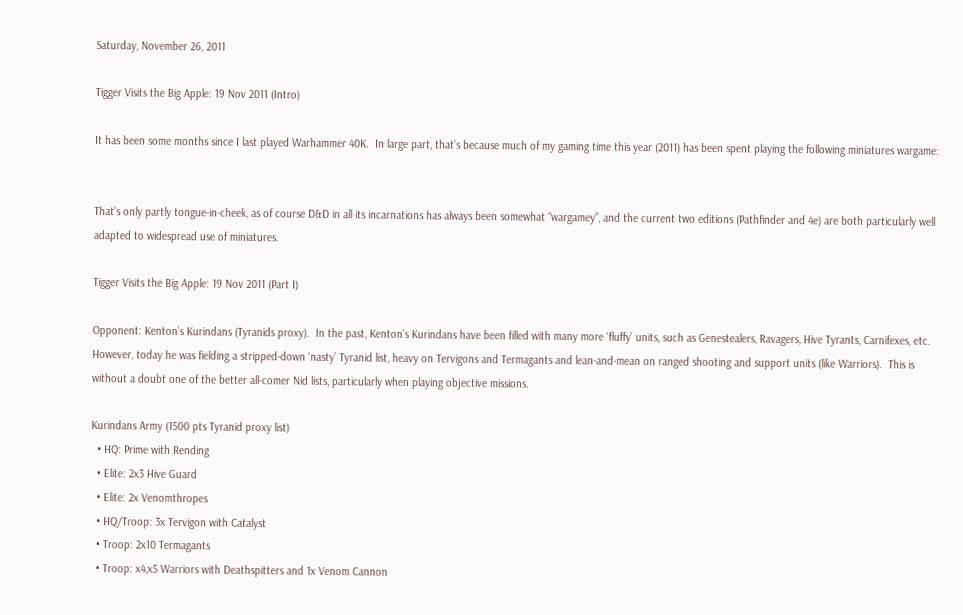Saturday, November 26, 2011

Tigger Visits the Big Apple: 19 Nov 2011 (Intro)

It has been some months since I last played Warhammer 40K.  In large part, that’s because much of my gaming time this year (2011) has been spent playing the following miniatures wargame:


That’s only partly tongue-in-cheek, as of course D&D in all its incarnations has always been somewhat “wargamey”, and the current two editions (Pathfinder and 4e) are both particularly well adapted to widespread use of miniatures.

Tigger Visits the Big Apple: 19 Nov 2011 (Part I)

Opponent: Kenton’s Kurindans (Tyranids proxy).  In the past, Kenton’s Kurindans have been filled with many more ‘fluffy’ units, such as Genestealers, Ravagers, Hive Tyrants, Carnifexes, etc.  However, today he was fielding a stripped-down ‘nasty’ Tyranid list, heavy on Tervigons and Termagants and lean-and-mean on ranged shooting and support units (like Warriors).  This is without a doubt one of the better all-comer Nid lists, particularly when playing objective missions.

Kurindans Army (1500 pts Tyranid proxy list)
  • HQ: Prime with Rending
  • Elite: 2x3 Hive Guard
  • Elite: 2x Venomthropes
  • HQ/Troop: 3x Tervigon with Catalyst
  • Troop: 2x10 Termagants
  • Troop: x4,x5 Warriors with Deathspitters and 1x Venom Cannon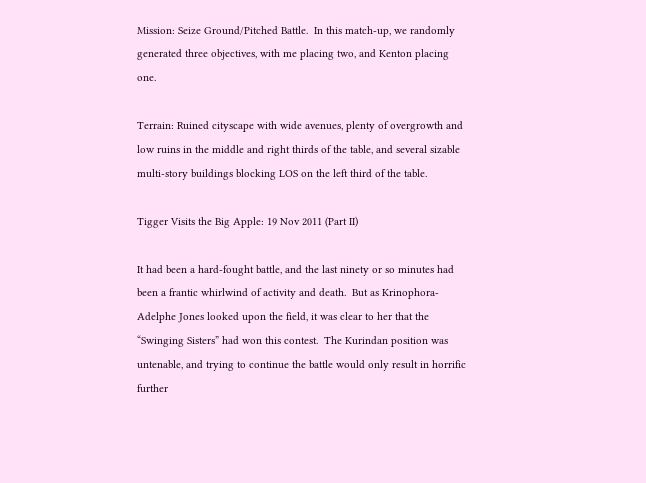Mission: Seize Ground/Pitched Battle.  In this match-up, we randomly generated three objectives, with me placing two, and Kenton placing one.

Terrain: Ruined cityscape with wide avenues, plenty of overgrowth and low ruins in the middle and right thirds of the table, and several sizable multi-story buildings blocking LOS on the left third of the table.

Tigger Visits the Big Apple: 19 Nov 2011 (Part II)

It had been a hard-fought battle, and the last ninety or so minutes had been a frantic whirlwind of activity and death.  But as Krinophora-Adelphe Jones looked upon the field, it was clear to her that the “Swinging Sisters” had won this contest.  The Kurindan position was untenable, and trying to continue the battle would only result in horrific further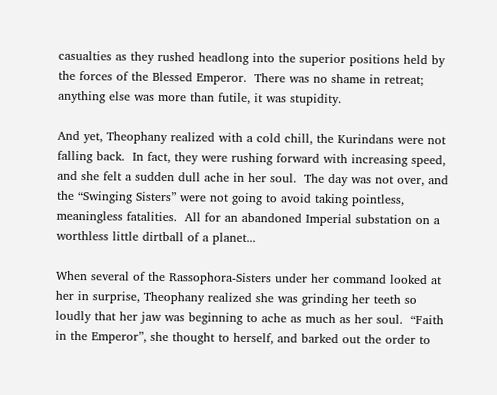casualties as they rushed headlong into the superior positions held by the forces of the Blessed Emperor.  There was no shame in retreat; anything else was more than futile, it was stupidity.

And yet, Theophany realized with a cold chill, the Kurindans were not falling back.  In fact, they were rushing forward with increasing speed, and she felt a sudden dull ache in her soul.  The day was not over, and the “Swinging Sisters” were not going to avoid taking pointless, meaningless fatalities.  All for an abandoned Imperial substation on a worthless little dirtball of a planet...

When several of the Rassophora-Sisters under her command looked at her in surprise, Theophany realized she was grinding her teeth so loudly that her jaw was beginning to ache as much as her soul.  “Faith in the Emperor”, she thought to herself, and barked out the order to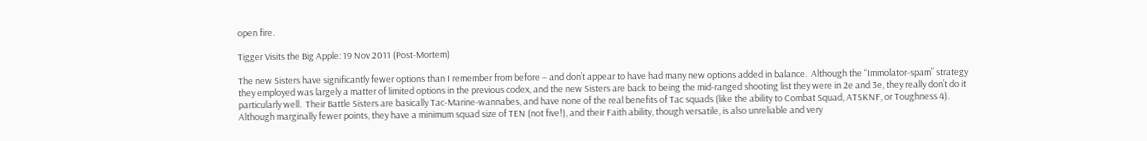open fire.

Tigger Visits the Big Apple: 19 Nov 2011 (Post-Mortem)

The new Sisters have significantly fewer options than I remember from before – and don’t appear to have had many new options added in balance.  Although the “Immolator-spam” strategy they employed was largely a matter of limited options in the previous codex, and the new Sisters are back to being the mid-ranged shooting list they were in 2e and 3e, they really don’t do it particularly well.  Their Battle Sisters are basically Tac-Marine-wannabes, and have none of the real benefits of Tac squads (like the ability to Combat Squad, ATSKNF, or Toughness 4).  Although marginally fewer points, they have a minimum squad size of TEN (not five!), and their Faith ability, though versatile, is also unreliable and very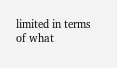limited in terms of what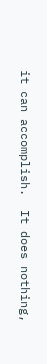it can accomplish.  It does nothing,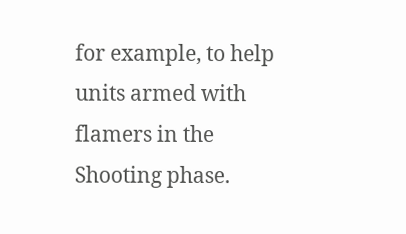for example, to help units armed with flamers in the Shooting phase.